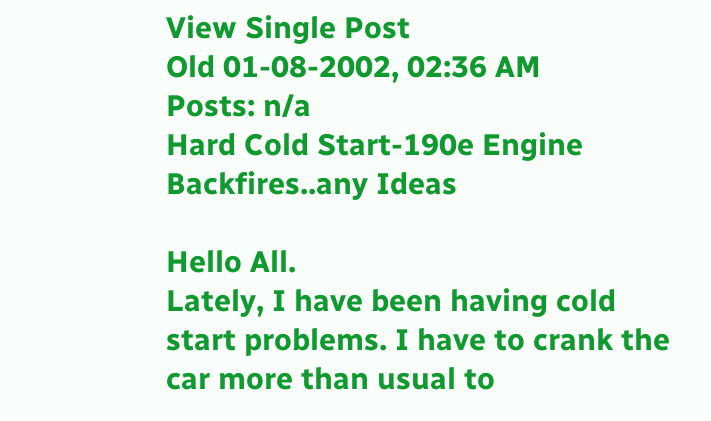View Single Post
Old 01-08-2002, 02:36 AM
Posts: n/a
Hard Cold Start-190e Engine Backfires..any Ideas

Hello All.
Lately, I have been having cold start problems. I have to crank the car more than usual to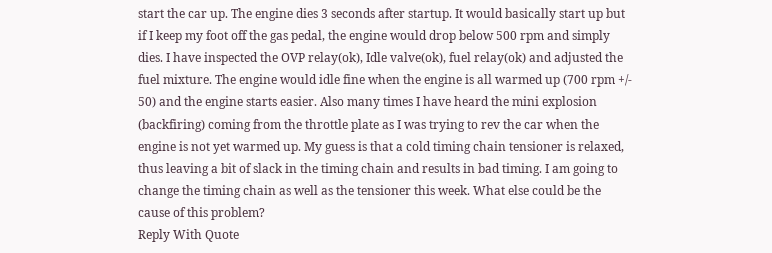start the car up. The engine dies 3 seconds after startup. It would basically start up but if I keep my foot off the gas pedal, the engine would drop below 500 rpm and simply dies. I have inspected the OVP relay(ok), Idle valve(ok), fuel relay(ok) and adjusted the fuel mixture. The engine would idle fine when the engine is all warmed up (700 rpm +/- 50) and the engine starts easier. Also many times I have heard the mini explosion (backfiring) coming from the throttle plate as I was trying to rev the car when the engine is not yet warmed up. My guess is that a cold timing chain tensioner is relaxed, thus leaving a bit of slack in the timing chain and results in bad timing. I am going to change the timing chain as well as the tensioner this week. What else could be the cause of this problem?
Reply With Quote